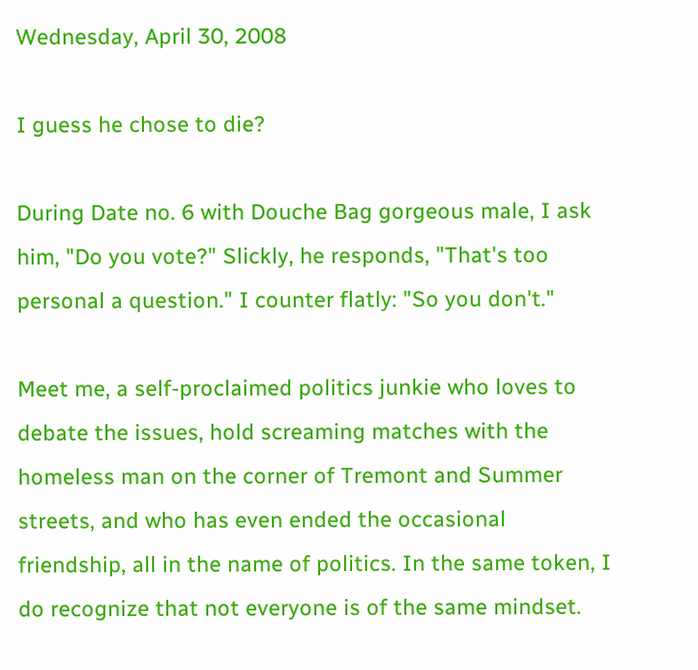Wednesday, April 30, 2008

I guess he chose to die?

During Date no. 6 with Douche Bag gorgeous male, I ask him, "Do you vote?" Slickly, he responds, "That's too personal a question." I counter flatly: "So you don't."

Meet me, a self-proclaimed politics junkie who loves to debate the issues, hold screaming matches with the homeless man on the corner of Tremont and Summer streets, and who has even ended the occasional friendship, all in the name of politics. In the same token, I do recognize that not everyone is of the same mindset.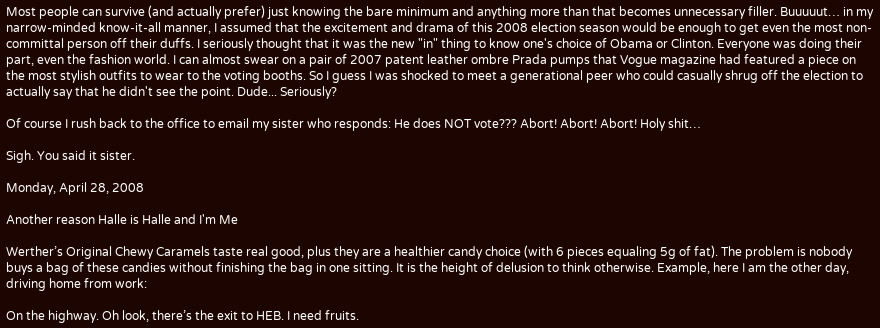Most people can survive (and actually prefer) just knowing the bare minimum and anything more than that becomes unnecessary filler. Buuuuut… in my narrow-minded know-it-all manner, I assumed that the excitement and drama of this 2008 election season would be enough to get even the most non-committal person off their duffs. I seriously thought that it was the new "in" thing to know one's choice of Obama or Clinton. Everyone was doing their part, even the fashion world. I can almost swear on a pair of 2007 patent leather ombre Prada pumps that Vogue magazine had featured a piece on the most stylish outfits to wear to the voting booths. So I guess I was shocked to meet a generational peer who could casually shrug off the election to actually say that he didn't see the point. Dude... Seriously?

Of course I rush back to the office to email my sister who responds: He does NOT vote??? Abort! Abort! Abort! Holy shit…

Sigh. You said it sister.

Monday, April 28, 2008

Another reason Halle is Halle and I'm Me

Werther’s Original Chewy Caramels taste real good, plus they are a healthier candy choice (with 6 pieces equaling 5g of fat). The problem is nobody buys a bag of these candies without finishing the bag in one sitting. It is the height of delusion to think otherwise. Example, here I am the other day, driving home from work:

On the highway. Oh look, there’s the exit to HEB. I need fruits.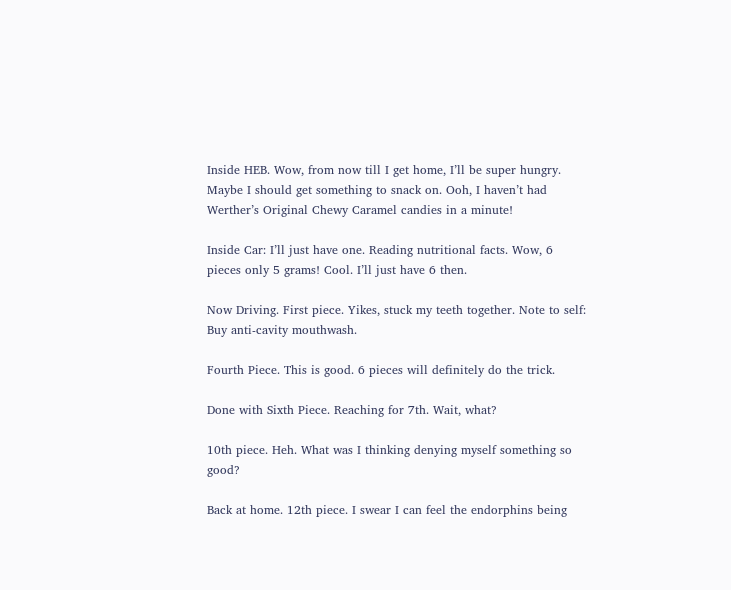Inside HEB. Wow, from now till I get home, I’ll be super hungry. Maybe I should get something to snack on. Ooh, I haven’t had Werther’s Original Chewy Caramel candies in a minute!

Inside Car: I’ll just have one. Reading nutritional facts. Wow, 6 pieces only 5 grams! Cool. I’ll just have 6 then.

Now Driving. First piece. Yikes, stuck my teeth together. Note to self: Buy anti-cavity mouthwash.

Fourth Piece. This is good. 6 pieces will definitely do the trick.

Done with Sixth Piece. Reaching for 7th. Wait, what?

10th piece. Heh. What was I thinking denying myself something so good?

Back at home. 12th piece. I swear I can feel the endorphins being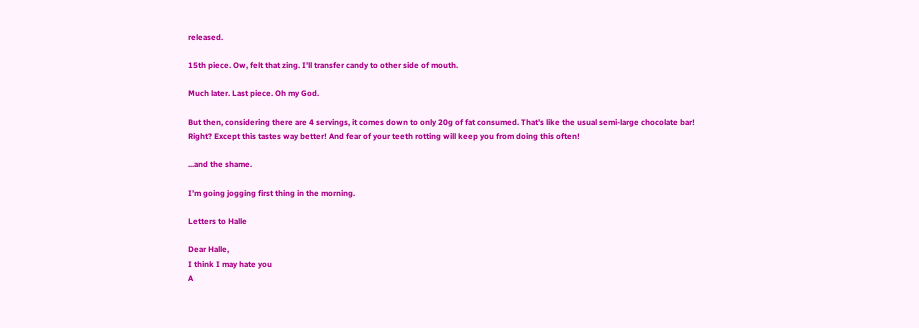released.

15th piece. Ow, felt that zing. I’ll transfer candy to other side of mouth.

Much later. Last piece. Oh my God.

But then, considering there are 4 servings, it comes down to only 20g of fat consumed. That’s like the usual semi-large chocolate bar! Right? Except this tastes way better! And fear of your teeth rotting will keep you from doing this often!

...and the shame.

I’m going jogging first thing in the morning.

Letters to Halle

Dear Halle,
I think I may hate you
A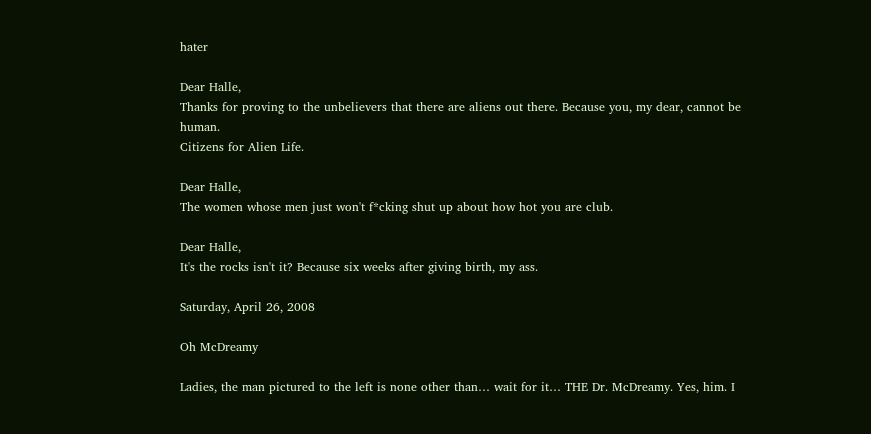hater

Dear Halle,
Thanks for proving to the unbelievers that there are aliens out there. Because you, my dear, cannot be human.
Citizens for Alien Life.

Dear Halle,
The women whose men just won't f*cking shut up about how hot you are club.

Dear Halle,
It's the rocks isn't it? Because six weeks after giving birth, my ass.

Saturday, April 26, 2008

Oh McDreamy

Ladies, the man pictured to the left is none other than… wait for it… THE Dr. McDreamy. Yes, him. I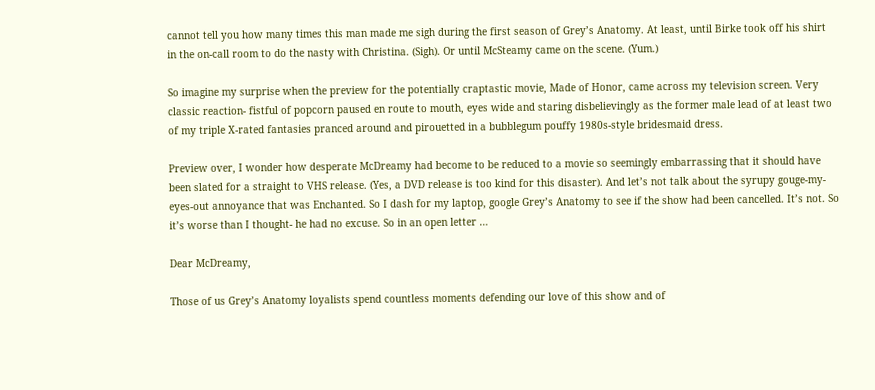cannot tell you how many times this man made me sigh during the first season of Grey’s Anatomy. At least, until Birke took off his shirt in the on-call room to do the nasty with Christina. (Sigh). Or until McSteamy came on the scene. (Yum.)

So imagine my surprise when the preview for the potentially craptastic movie, Made of Honor, came across my television screen. Very classic reaction- fistful of popcorn paused en route to mouth, eyes wide and staring disbelievingly as the former male lead of at least two of my triple X-rated fantasies pranced around and pirouetted in a bubblegum pouffy 1980s-style bridesmaid dress.

Preview over, I wonder how desperate McDreamy had become to be reduced to a movie so seemingly embarrassing that it should have been slated for a straight to VHS release. (Yes, a DVD release is too kind for this disaster). And let’s not talk about the syrupy gouge-my-eyes-out annoyance that was Enchanted. So I dash for my laptop, google Grey’s Anatomy to see if the show had been cancelled. It’s not. So it’s worse than I thought- he had no excuse. So in an open letter …

Dear McDreamy,

Those of us Grey’s Anatomy loyalists spend countless moments defending our love of this show and of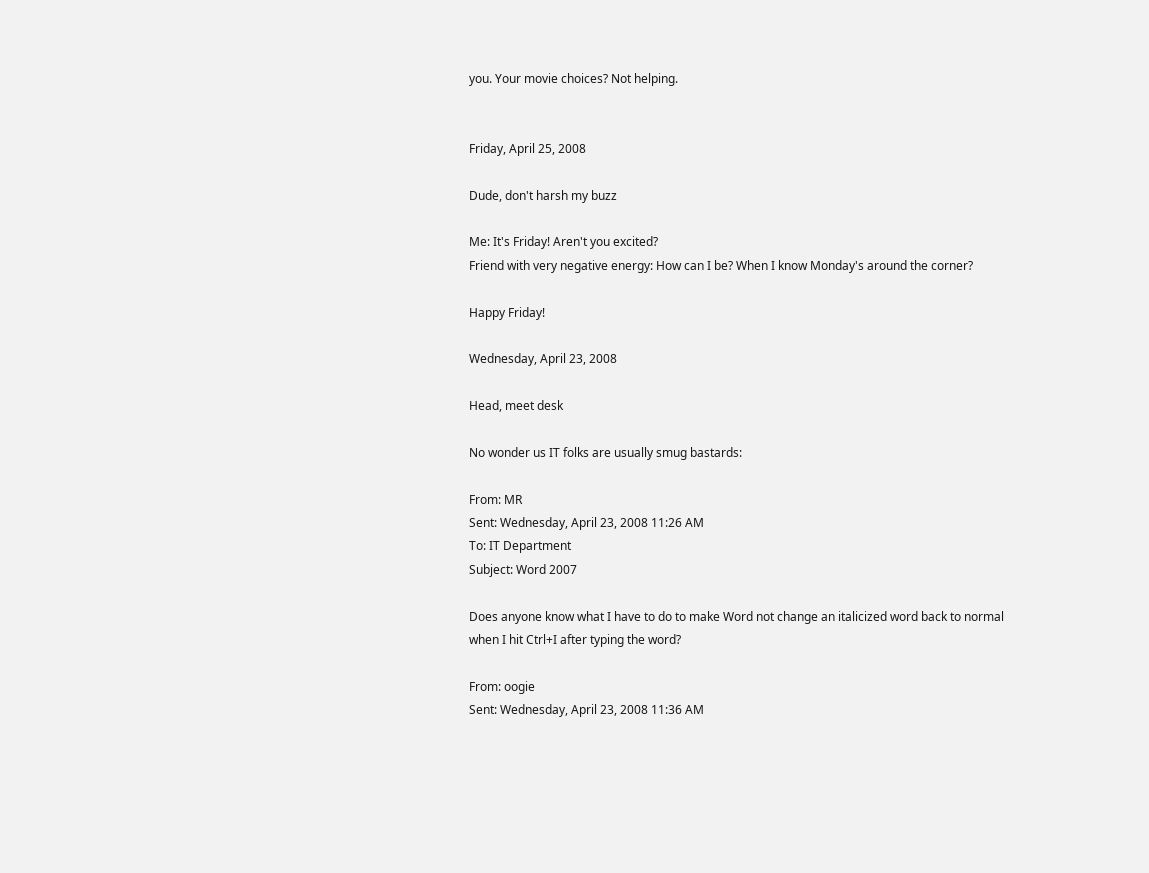you. Your movie choices? Not helping.


Friday, April 25, 2008

Dude, don't harsh my buzz

Me: It's Friday! Aren't you excited?
Friend with very negative energy: How can I be? When I know Monday's around the corner?

Happy Friday!

Wednesday, April 23, 2008

Head, meet desk

No wonder us IT folks are usually smug bastards:

From: MR
Sent: Wednesday, April 23, 2008 11:26 AM
To: IT Department
Subject: Word 2007

Does anyone know what I have to do to make Word not change an italicized word back to normal when I hit Ctrl+I after typing the word?

From: oogie
Sent: Wednesday, April 23, 2008 11:36 AM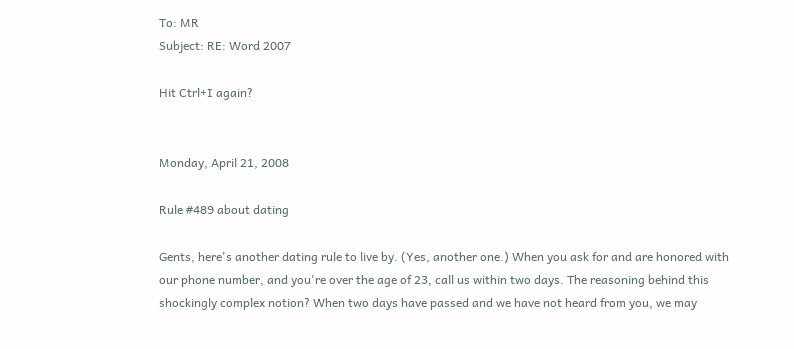To: MR
Subject: RE: Word 2007

Hit Ctrl+I again?


Monday, April 21, 2008

Rule #489 about dating

Gents, here's another dating rule to live by. (Yes, another one.) When you ask for and are honored with our phone number, and you're over the age of 23, call us within two days. The reasoning behind this shockingly complex notion? When two days have passed and we have not heard from you, we may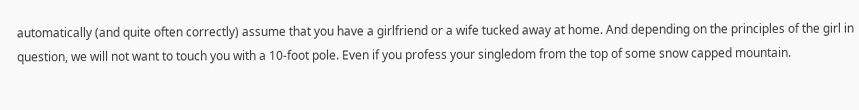automatically (and quite often correctly) assume that you have a girlfriend or a wife tucked away at home. And depending on the principles of the girl in question, we will not want to touch you with a 10-foot pole. Even if you profess your singledom from the top of some snow capped mountain.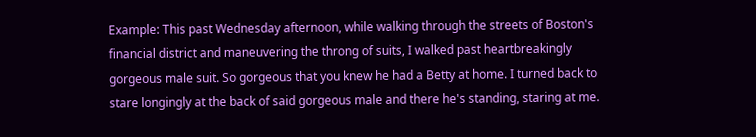Example: This past Wednesday afternoon, while walking through the streets of Boston's financial district and maneuvering the throng of suits, I walked past heartbreakingly gorgeous male suit. So gorgeous that you knew he had a Betty at home. I turned back to stare longingly at the back of said gorgeous male and there he's standing, staring at me.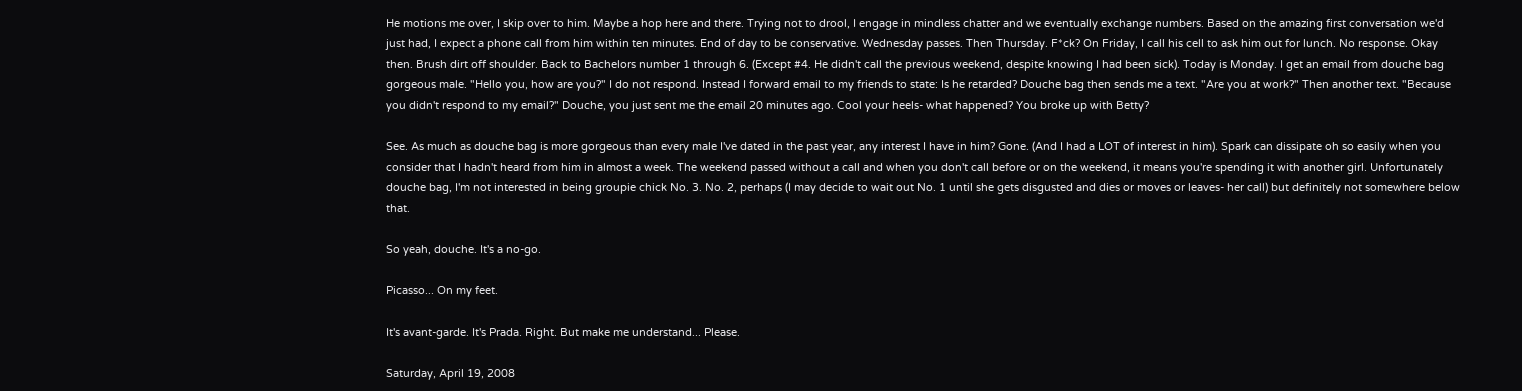He motions me over, I skip over to him. Maybe a hop here and there. Trying not to drool, I engage in mindless chatter and we eventually exchange numbers. Based on the amazing first conversation we'd just had, I expect a phone call from him within ten minutes. End of day to be conservative. Wednesday passes. Then Thursday. F*ck? On Friday, I call his cell to ask him out for lunch. No response. Okay then. Brush dirt off shoulder. Back to Bachelors number 1 through 6. (Except #4. He didn't call the previous weekend, despite knowing I had been sick). Today is Monday. I get an email from douche bag gorgeous male. "Hello you, how are you?" I do not respond. Instead I forward email to my friends to state: Is he retarded? Douche bag then sends me a text. "Are you at work?" Then another text. "Because you didn't respond to my email?" Douche, you just sent me the email 20 minutes ago. Cool your heels- what happened? You broke up with Betty?

See. As much as douche bag is more gorgeous than every male I've dated in the past year, any interest I have in him? Gone. (And I had a LOT of interest in him). Spark can dissipate oh so easily when you consider that I hadn't heard from him in almost a week. The weekend passed without a call and when you don't call before or on the weekend, it means you're spending it with another girl. Unfortunately douche bag, I'm not interested in being groupie chick No. 3. No. 2, perhaps (I may decide to wait out No. 1 until she gets disgusted and dies or moves or leaves- her call) but definitely not somewhere below that.

So yeah, douche. It's a no-go.

Picasso... On my feet.

It's avant-garde. It's Prada. Right. But make me understand... Please.

Saturday, April 19, 2008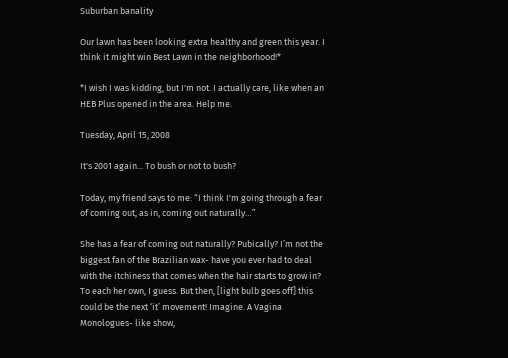Suburban banality

Our lawn has been looking extra healthy and green this year. I think it might win Best Lawn in the neighborhood!*

*I wish I was kidding, but I'm not. I actually care, like when an HEB Plus opened in the area. Help me.

Tuesday, April 15, 2008

It's 2001 again... To bush or not to bush?

Today, my friend says to me: “I think I'm going through a fear of coming out, as in, coming out naturally…”

She has a fear of coming out naturally? Pubically? I’m not the biggest fan of the Brazilian wax- have you ever had to deal with the itchiness that comes when the hair starts to grow in? To each her own, I guess. But then, [light bulb goes off] this could be the next ‘it’ movement! Imagine. A Vagina Monologues- like show,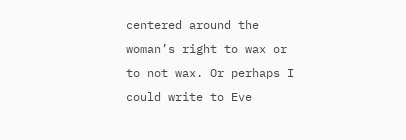centered around the woman’s right to wax or to not wax. Or perhaps I could write to Eve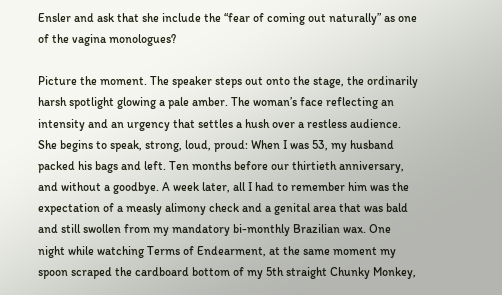Ensler and ask that she include the “fear of coming out naturally” as one of the vagina monologues?

Picture the moment. The speaker steps out onto the stage, the ordinarily harsh spotlight glowing a pale amber. The woman’s face reflecting an intensity and an urgency that settles a hush over a restless audience. She begins to speak, strong, loud, proud: When I was 53, my husband packed his bags and left. Ten months before our thirtieth anniversary, and without a goodbye. A week later, all I had to remember him was the expectation of a measly alimony check and a genital area that was bald and still swollen from my mandatory bi-monthly Brazilian wax. One night while watching Terms of Endearment, at the same moment my spoon scraped the cardboard bottom of my 5th straight Chunky Monkey,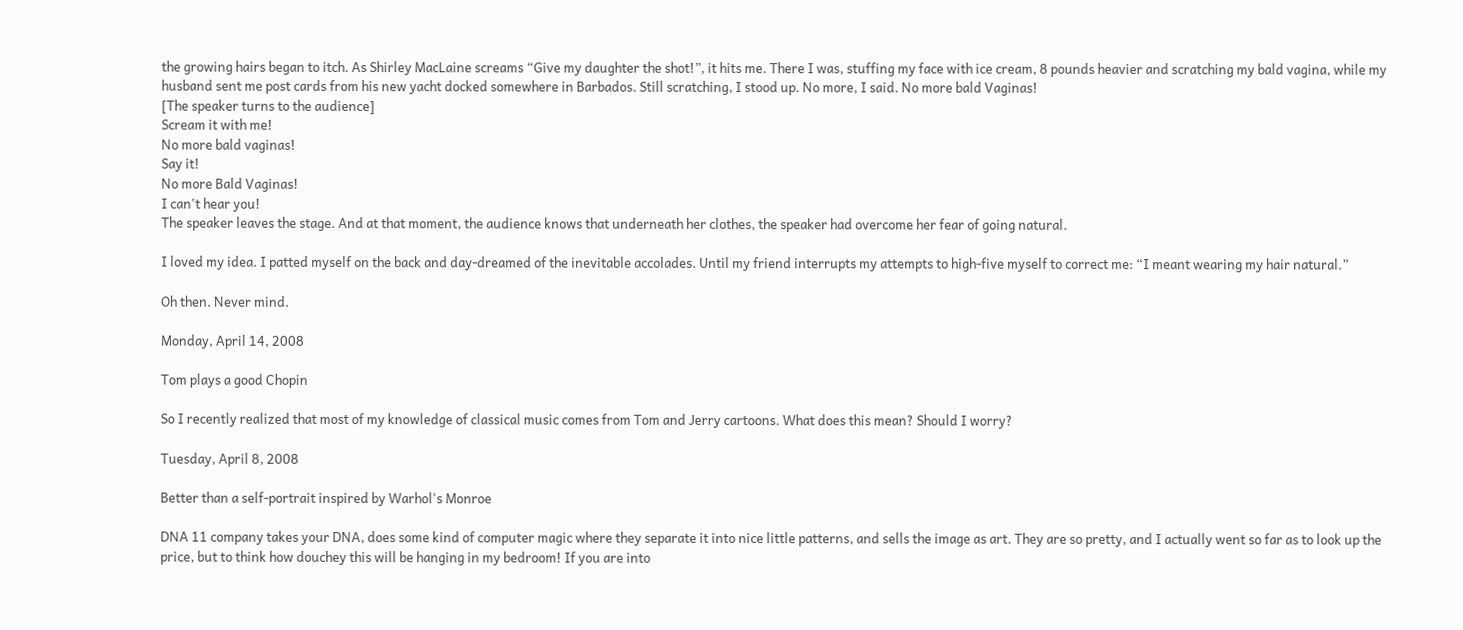the growing hairs began to itch. As Shirley MacLaine screams “Give my daughter the shot!”, it hits me. There I was, stuffing my face with ice cream, 8 pounds heavier and scratching my bald vagina, while my husband sent me post cards from his new yacht docked somewhere in Barbados. Still scratching, I stood up. No more, I said. No more bald Vaginas!
[The speaker turns to the audience]
Scream it with me!
No more bald vaginas!
Say it!
No more Bald Vaginas!
I can't hear you!
The speaker leaves the stage. And at that moment, the audience knows that underneath her clothes, the speaker had overcome her fear of going natural.

I loved my idea. I patted myself on the back and day-dreamed of the inevitable accolades. Until my friend interrupts my attempts to high-five myself to correct me: “I meant wearing my hair natural.”

Oh then. Never mind.

Monday, April 14, 2008

Tom plays a good Chopin

So I recently realized that most of my knowledge of classical music comes from Tom and Jerry cartoons. What does this mean? Should I worry?

Tuesday, April 8, 2008

Better than a self-portrait inspired by Warhol's Monroe

DNA 11 company takes your DNA, does some kind of computer magic where they separate it into nice little patterns, and sells the image as art. They are so pretty, and I actually went so far as to look up the price, but to think how douchey this will be hanging in my bedroom! If you are into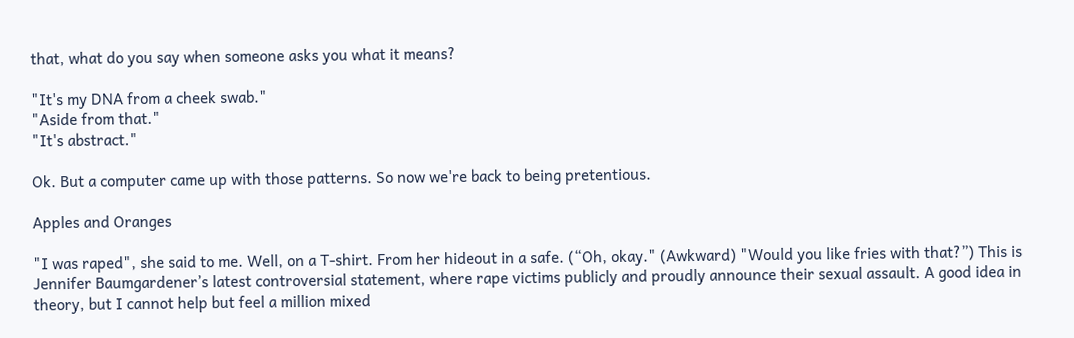that, what do you say when someone asks you what it means?

"It's my DNA from a cheek swab."
"Aside from that."
"It's abstract."

Ok. But a computer came up with those patterns. So now we're back to being pretentious.

Apples and Oranges

"I was raped", she said to me. Well, on a T-shirt. From her hideout in a safe. (“Oh, okay." (Awkward) "Would you like fries with that?”) This is Jennifer Baumgardener’s latest controversial statement, where rape victims publicly and proudly announce their sexual assault. A good idea in theory, but I cannot help but feel a million mixed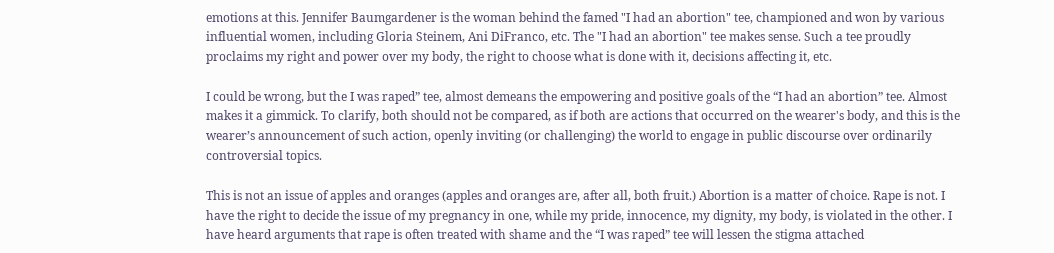emotions at this. Jennifer Baumgardener is the woman behind the famed "I had an abortion" tee, championed and won by various influential women, including Gloria Steinem, Ani DiFranco, etc. The "I had an abortion" tee makes sense. Such a tee proudly proclaims my right and power over my body, the right to choose what is done with it, decisions affecting it, etc.

I could be wrong, but the I was raped” tee, almost demeans the empowering and positive goals of the “I had an abortion” tee. Almost makes it a gimmick. To clarify, both should not be compared, as if both are actions that occurred on the wearer's body, and this is the wearer’s announcement of such action, openly inviting (or challenging) the world to engage in public discourse over ordinarily controversial topics.

This is not an issue of apples and oranges (apples and oranges are, after all, both fruit.) Abortion is a matter of choice. Rape is not. I have the right to decide the issue of my pregnancy in one, while my pride, innocence, my dignity, my body, is violated in the other. I have heard arguments that rape is often treated with shame and the “I was raped” tee will lessen the stigma attached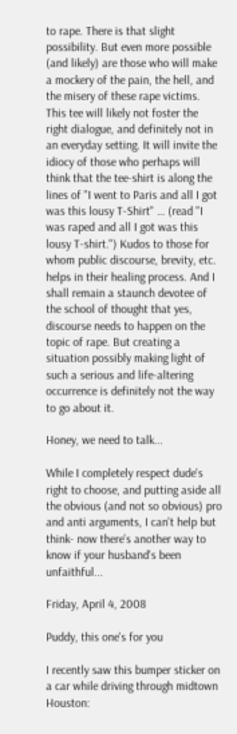to rape. There is that slight possibility. But even more possible (and likely) are those who will make a mockery of the pain, the hell, and the misery of these rape victims. This tee will likely not foster the right dialogue, and definitely not in an everyday setting. It will invite the idiocy of those who perhaps will think that the tee-shirt is along the lines of "I went to Paris and all I got was this lousy T-Shirt" … (read "I was raped and all I got was this lousy T-shirt.") Kudos to those for whom public discourse, brevity, etc. helps in their healing process. And I shall remain a staunch devotee of the school of thought that yes, discourse needs to happen on the topic of rape. But creating a situation possibly making light of such a serious and life-altering occurrence is definitely not the way to go about it.

Honey, we need to talk...

While I completely respect dude's right to choose, and putting aside all the obvious (and not so obvious) pro and anti arguments, I can't help but think- now there's another way to know if your husband's been unfaithful...

Friday, April 4, 2008

Puddy, this one's for you

I recently saw this bumper sticker on a car while driving through midtown Houston: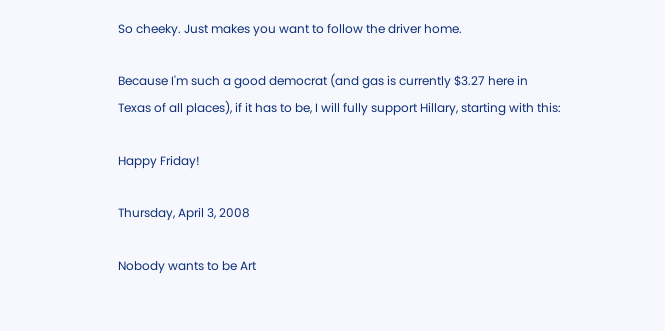So cheeky. Just makes you want to follow the driver home.

Because I'm such a good democrat (and gas is currently $3.27 here in
Texas of all places), if it has to be, I will fully support Hillary, starting with this:

Happy Friday!

Thursday, April 3, 2008

Nobody wants to be Art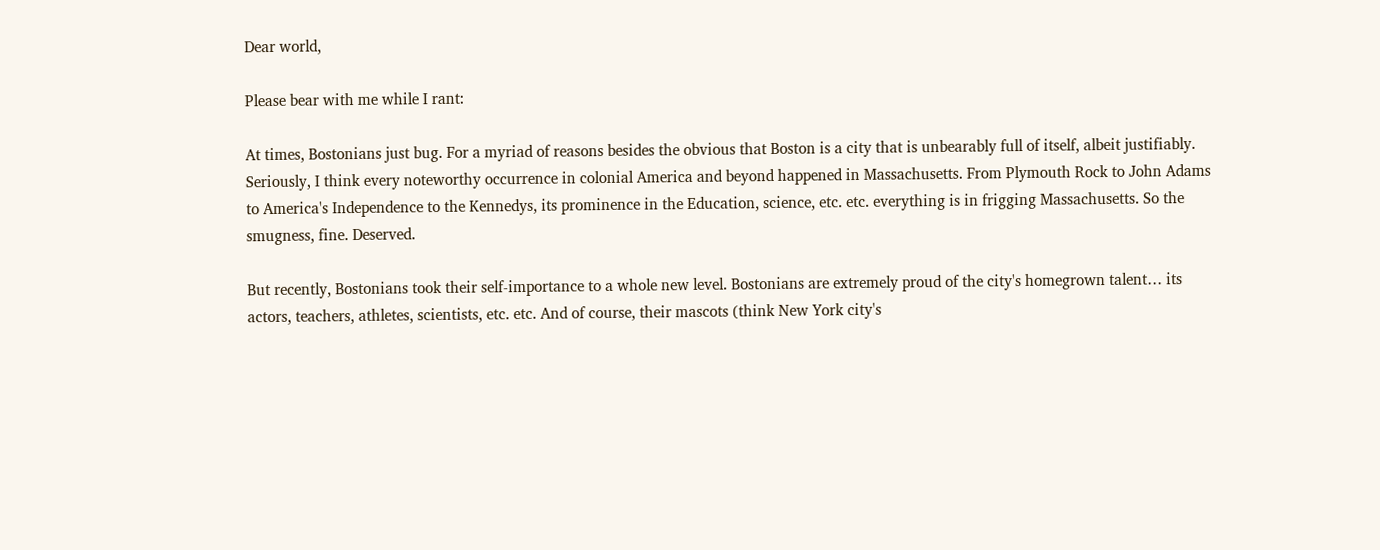Dear world,

Please bear with me while I rant:

At times, Bostonians just bug. For a myriad of reasons besides the obvious that Boston is a city that is unbearably full of itself, albeit justifiably. Seriously, I think every noteworthy occurrence in colonial America and beyond happened in Massachusetts. From Plymouth Rock to John Adams to America's Independence to the Kennedys, its prominence in the Education, science, etc. etc. everything is in frigging Massachusetts. So the smugness, fine. Deserved.

But recently, Bostonians took their self-importance to a whole new level. Bostonians are extremely proud of the city's homegrown talent… its actors, teachers, athletes, scientists, etc. etc. And of course, their mascots (think New York city's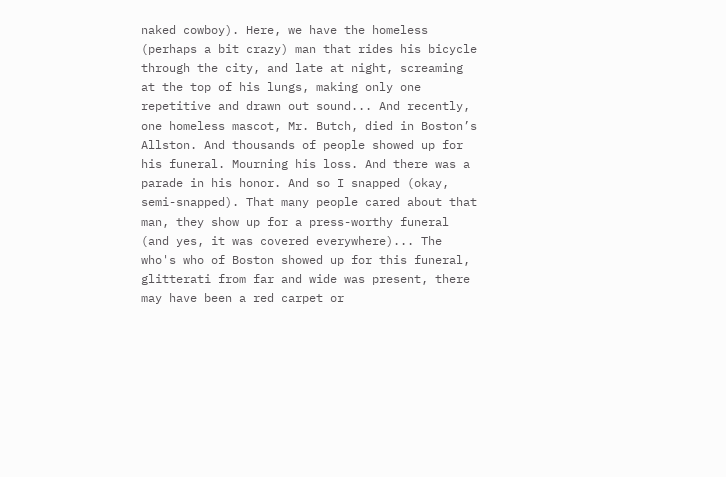naked cowboy). Here, we have the homeless (perhaps a bit crazy) man that rides his bicycle through the city, and late at night, screaming at the top of his lungs, making only one repetitive and drawn out sound... And recently, one homeless mascot, Mr. Butch, died in Boston’s Allston. And thousands of people showed up for his funeral. Mourning his loss. And there was a parade in his honor. And so I snapped (okay, semi-snapped). That many people cared about that man, they show up for a press-worthy funeral (and yes, it was covered everywhere)... The who's who of Boston showed up for this funeral, glitterati from far and wide was present, there may have been a red carpet or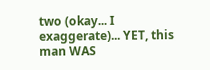two (okay... I exaggerate)... YET, this man WAS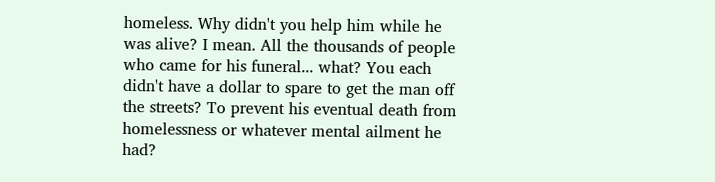homeless. Why didn't you help him while he was alive? I mean. All the thousands of people who came for his funeral... what? You each didn't have a dollar to spare to get the man off the streets? To prevent his eventual death from homelessness or whatever mental ailment he had?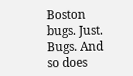Boston bugs. Just. Bugs. And so does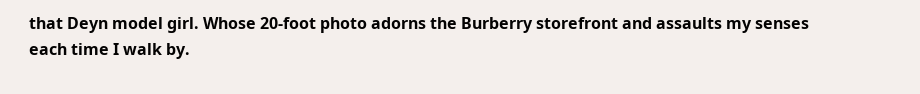that Deyn model girl. Whose 20-foot photo adorns the Burberry storefront and assaults my senses each time I walk by.